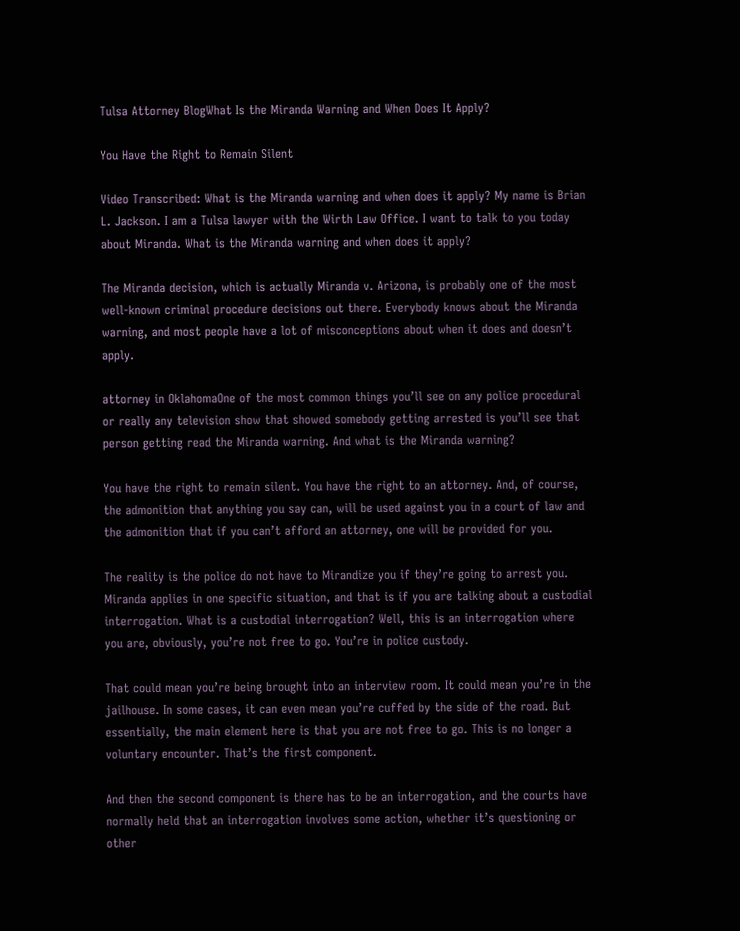Tulsa Attorney BlogWhat Is the Miranda Warning and When Does It Apply?

You Have the Right to Remain Silent

Video Transcribed: What is the Miranda warning and when does it apply? My name is Brian L. Jackson. I am a Tulsa lawyer with the Wirth Law Office. I want to talk to you today about Miranda. What is the Miranda warning and when does it apply?

The Miranda decision, which is actually Miranda v. Arizona, is probably one of the most well-known criminal procedure decisions out there. Everybody knows about the Miranda warning, and most people have a lot of misconceptions about when it does and doesn’t apply.

attorney in OklahomaOne of the most common things you’ll see on any police procedural or really any television show that showed somebody getting arrested is you’ll see that person getting read the Miranda warning. And what is the Miranda warning?

You have the right to remain silent. You have the right to an attorney. And, of course, the admonition that anything you say can, will be used against you in a court of law and the admonition that if you can’t afford an attorney, one will be provided for you.

The reality is the police do not have to Mirandize you if they’re going to arrest you. Miranda applies in one specific situation, and that is if you are talking about a custodial interrogation. What is a custodial interrogation? Well, this is an interrogation where you are, obviously, you’re not free to go. You’re in police custody.

That could mean you’re being brought into an interview room. It could mean you’re in the jailhouse. In some cases, it can even mean you’re cuffed by the side of the road. But essentially, the main element here is that you are not free to go. This is no longer a voluntary encounter. That’s the first component.

And then the second component is there has to be an interrogation, and the courts have normally held that an interrogation involves some action, whether it’s questioning or other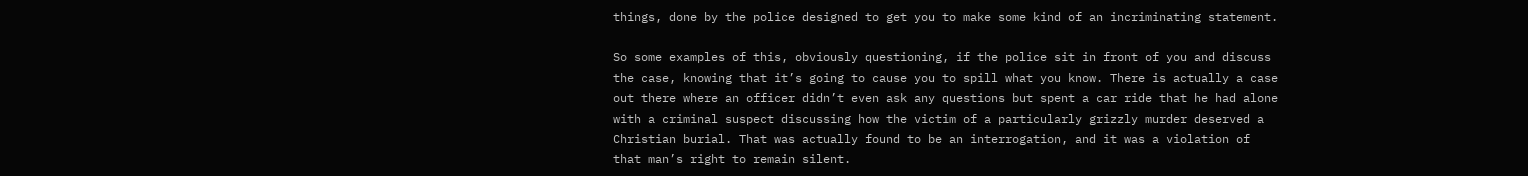things, done by the police designed to get you to make some kind of an incriminating statement.

So some examples of this, obviously questioning, if the police sit in front of you and discuss the case, knowing that it’s going to cause you to spill what you know. There is actually a case out there where an officer didn’t even ask any questions but spent a car ride that he had alone with a criminal suspect discussing how the victim of a particularly grizzly murder deserved a Christian burial. That was actually found to be an interrogation, and it was a violation of that man’s right to remain silent.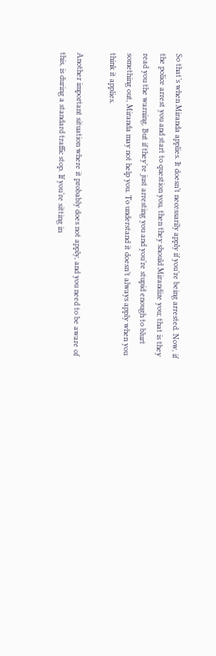So that’s when Miranda applies. It doesn’t necessarily apply if you’re being arrested. Now, if the police arrest you and start to question you, then they should Mirandize you; that is they read you the warning. But if they’re just arresting you and you’re stupid enough to blurt something out, Miranda may not help you. To understand it doesn’t always apply when you think it applies.

Another important situation where it probably does not apply, and you need to be aware of this, is during a standard traffic stop. If you’re sitting in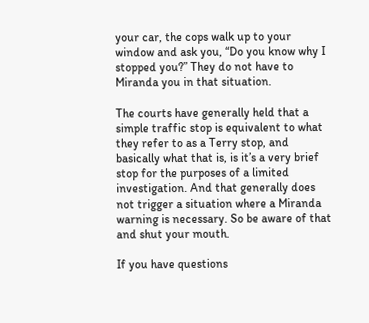your car, the cops walk up to your window and ask you, “Do you know why I stopped you?” They do not have to Miranda you in that situation.

The courts have generally held that a simple traffic stop is equivalent to what they refer to as a Terry stop, and basically what that is, is it’s a very brief stop for the purposes of a limited investigation. And that generally does not trigger a situation where a Miranda warning is necessary. So be aware of that and shut your mouth.

If you have questions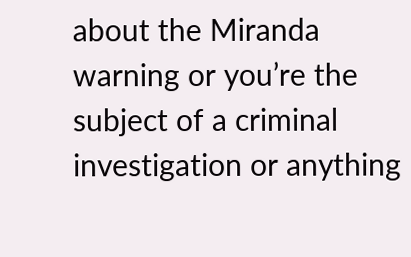about the Miranda warning or you’re the subject of a criminal investigation or anything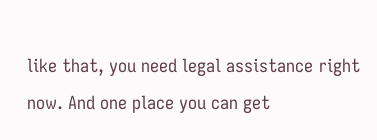like that, you need legal assistance right now. And one place you can get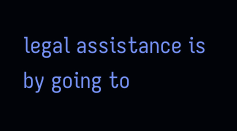legal assistance is by going to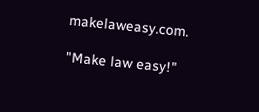makelaweasy.com.

"Make law easy!"